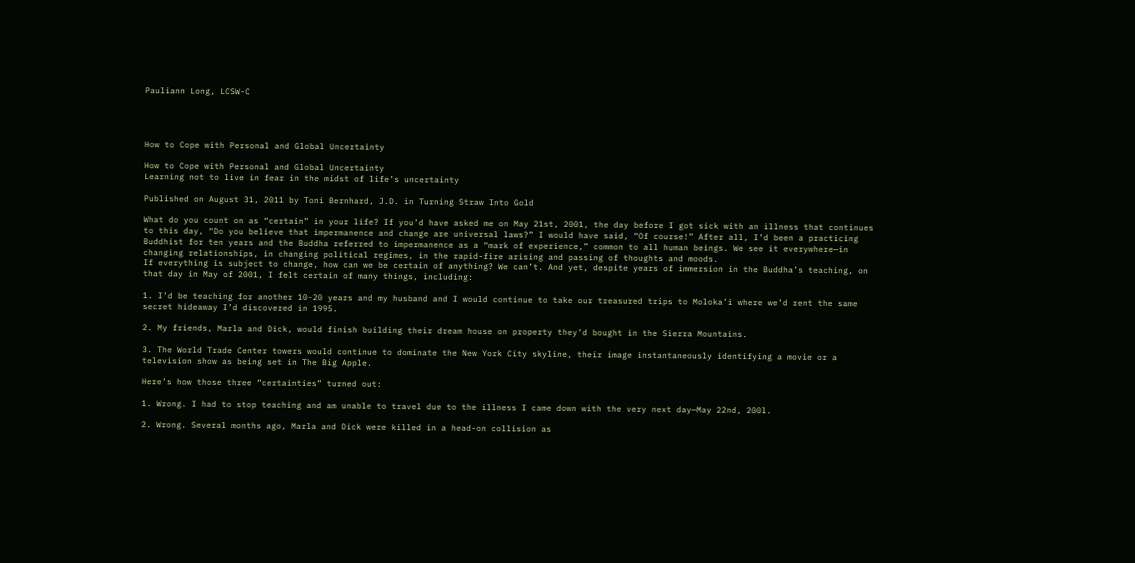Pauliann Long, LCSW-C




How to Cope with Personal and Global Uncertainty

How to Cope with Personal and Global Uncertainty
Learning not to live in fear in the midst of life’s uncertainty

Published on August 31, 2011 by Toni Bernhard, J.D. in Turning Straw Into Gold

What do you count on as “certain” in your life? If you’d have asked me on May 21st, 2001, the day before I got sick with an illness that continues to this day, “Do you believe that impermanence and change are universal laws?” I would have said, “Of course!” After all, I’d been a practicing Buddhist for ten years and the Buddha referred to impermanence as a “mark of experience,” common to all human beings. We see it everywhere—in changing relationships, in changing political regimes, in the rapid-fire arising and passing of thoughts and moods.
If everything is subject to change, how can we be certain of anything? We can’t. And yet, despite years of immersion in the Buddha’s teaching, on that day in May of 2001, I felt certain of many things, including:

1. I’d be teaching for another 10-20 years and my husband and I would continue to take our treasured trips to Moloka’i where we’d rent the same secret hideaway I’d discovered in 1995.

2. My friends, Marla and Dick, would finish building their dream house on property they’d bought in the Sierra Mountains.

3. The World Trade Center towers would continue to dominate the New York City skyline, their image instantaneously identifying a movie or a television show as being set in The Big Apple.

Here’s how those three “certainties” turned out:

1. Wrong. I had to stop teaching and am unable to travel due to the illness I came down with the very next day—May 22nd, 200l.

2. Wrong. Several months ago, Marla and Dick were killed in a head-on collision as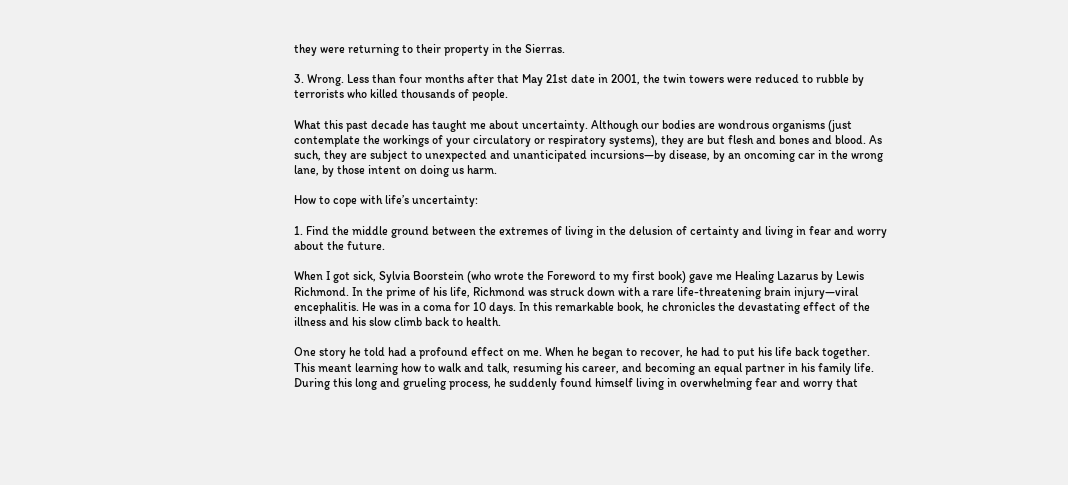they were returning to their property in the Sierras.

3. Wrong. Less than four months after that May 21st date in 2001, the twin towers were reduced to rubble by terrorists who killed thousands of people.

What this past decade has taught me about uncertainty. Although our bodies are wondrous organisms (just contemplate the workings of your circulatory or respiratory systems), they are but flesh and bones and blood. As such, they are subject to unexpected and unanticipated incursions—by disease, by an oncoming car in the wrong lane, by those intent on doing us harm.

How to cope with life’s uncertainty:

1. Find the middle ground between the extremes of living in the delusion of certainty and living in fear and worry about the future.

When I got sick, Sylvia Boorstein (who wrote the Foreword to my first book) gave me Healing Lazarus by Lewis Richmond. In the prime of his life, Richmond was struck down with a rare life-threatening brain injury—viral encephalitis. He was in a coma for 10 days. In this remarkable book, he chronicles the devastating effect of the illness and his slow climb back to health.

One story he told had a profound effect on me. When he began to recover, he had to put his life back together. This meant learning how to walk and talk, resuming his career, and becoming an equal partner in his family life. During this long and grueling process, he suddenly found himself living in overwhelming fear and worry that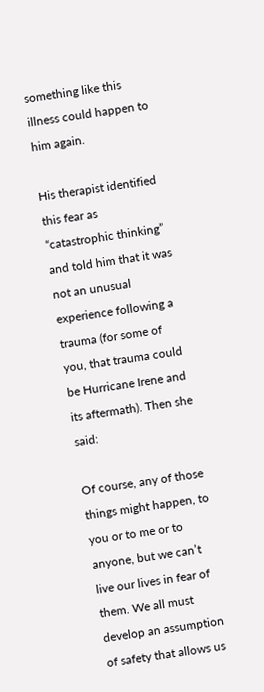something like this illness could happen to him again.

His therapist identified this fear as “catastrophic thinking” and told him that it was not an unusual experience following a trauma (for some of you, that trauma could be Hurricane Irene and its aftermath). Then she said:

Of course, any of those things might happen, to you or to me or to anyone, but we can’t live our lives in fear of them. We all must develop an assumption of safety that allows us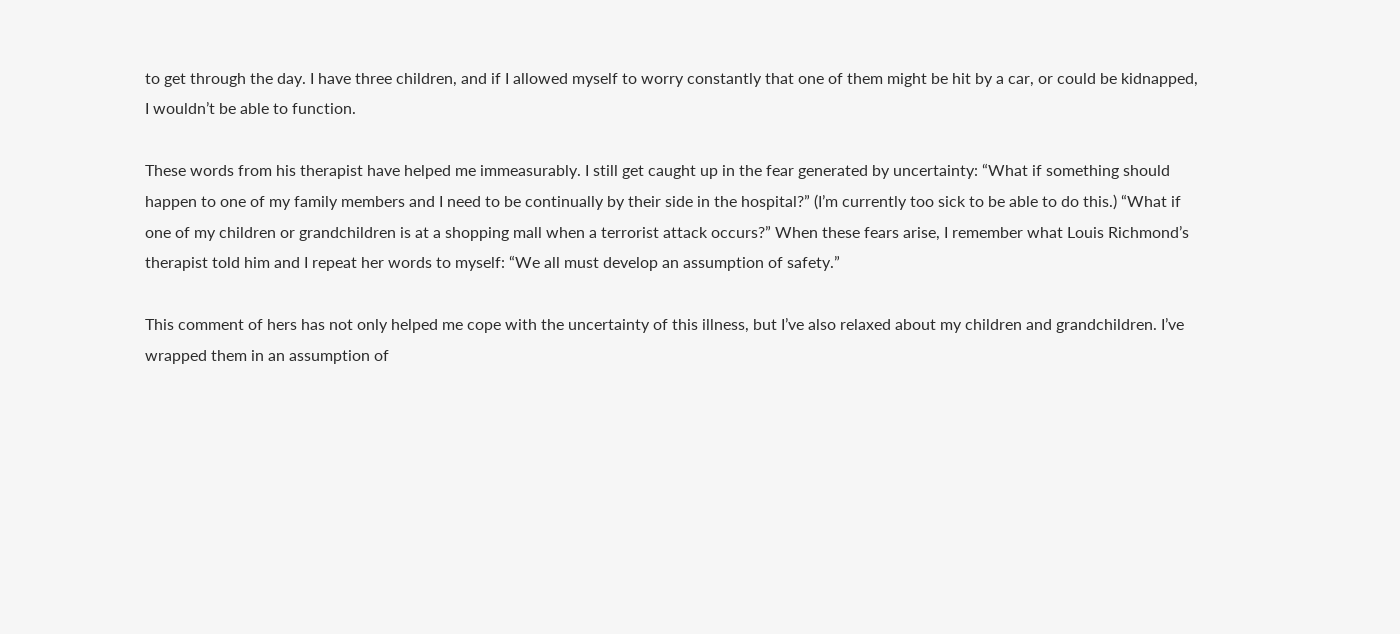to get through the day. I have three children, and if I allowed myself to worry constantly that one of them might be hit by a car, or could be kidnapped, I wouldn’t be able to function.

These words from his therapist have helped me immeasurably. I still get caught up in the fear generated by uncertainty: “What if something should happen to one of my family members and I need to be continually by their side in the hospital?” (I’m currently too sick to be able to do this.) “What if one of my children or grandchildren is at a shopping mall when a terrorist attack occurs?” When these fears arise, I remember what Louis Richmond’s therapist told him and I repeat her words to myself: “We all must develop an assumption of safety.”

This comment of hers has not only helped me cope with the uncertainty of this illness, but I’ve also relaxed about my children and grandchildren. I’ve wrapped them in an assumption of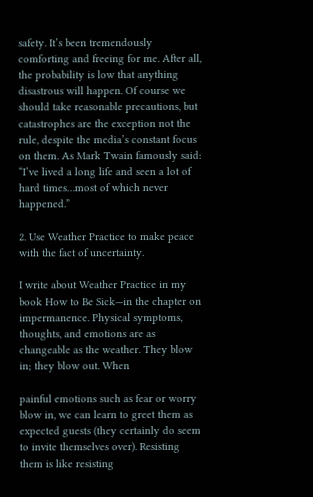safety. It’s been tremendously comforting and freeing for me. After all, the probability is low that anything disastrous will happen. Of course we should take reasonable precautions, but catastrophes are the exception not the rule, despite the media’s constant focus on them. As Mark Twain famously said: “I’ve lived a long life and seen a lot of hard times…most of which never happened.”

2. Use Weather Practice to make peace with the fact of uncertainty.

I write about Weather Practice in my book How to Be Sick—in the chapter on impermanence. Physical symptoms, thoughts, and emotions are as changeable as the weather. They blow in; they blow out. When

painful emotions such as fear or worry blow in, we can learn to greet them as expected guests (they certainly do seem to invite themselves over). Resisting them is like resisting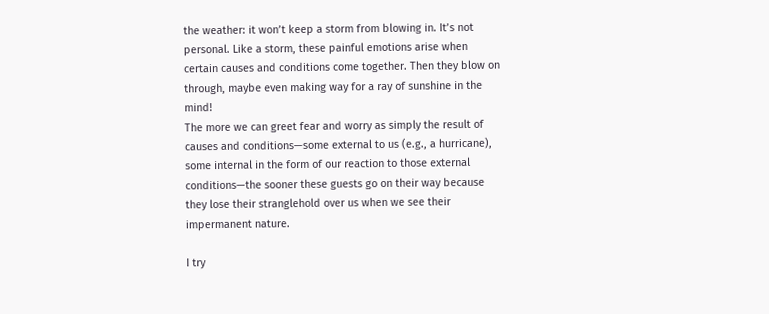the weather: it won’t keep a storm from blowing in. It’s not personal. Like a storm, these painful emotions arise when certain causes and conditions come together. Then they blow on through, maybe even making way for a ray of sunshine in the mind!
The more we can greet fear and worry as simply the result of causes and conditions—some external to us (e.g., a hurricane), some internal in the form of our reaction to those external conditions—the sooner these guests go on their way because they lose their stranglehold over us when we see their impermanent nature.

I try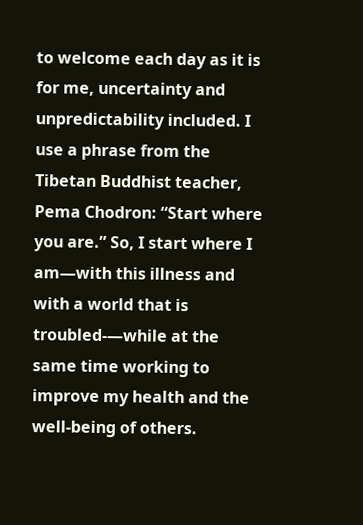to welcome each day as it is for me, uncertainty and unpredictability included. I use a phrase from the Tibetan Buddhist teacher, Pema Chodron: “Start where you are.” So, I start where I am—with this illness and with a world that is troubled-—while at the same time working to improve my health and the well-being of others.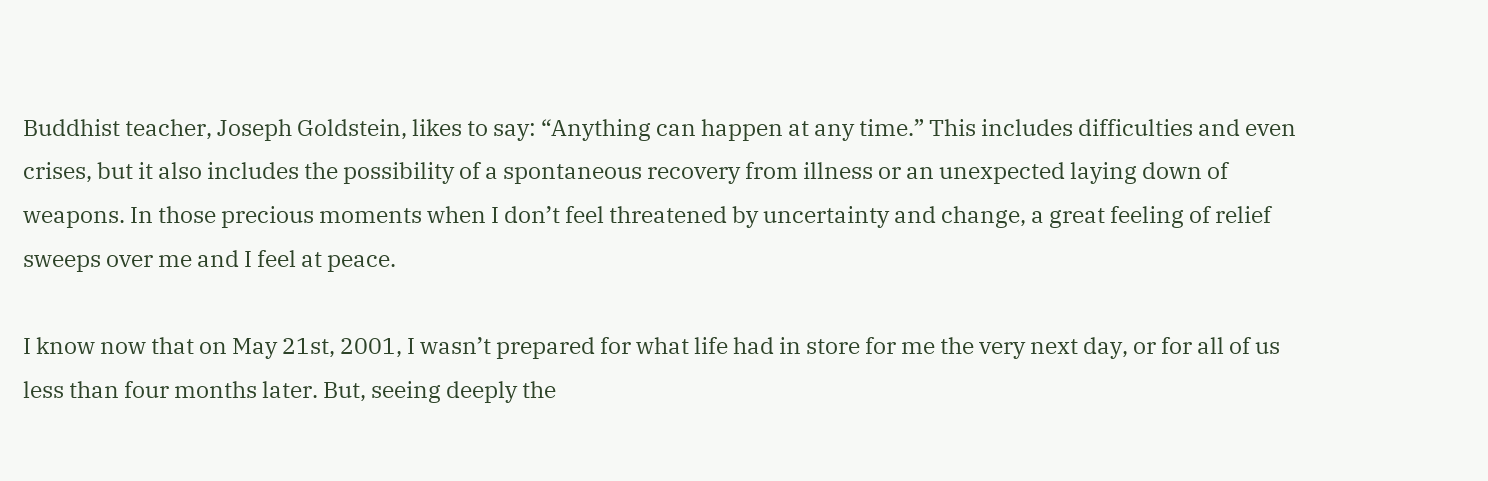Buddhist teacher, Joseph Goldstein, likes to say: “Anything can happen at any time.” This includes difficulties and even crises, but it also includes the possibility of a spontaneous recovery from illness or an unexpected laying down of weapons. In those precious moments when I don’t feel threatened by uncertainty and change, a great feeling of relief sweeps over me and I feel at peace.

I know now that on May 21st, 2001, I wasn’t prepared for what life had in store for me the very next day, or for all of us less than four months later. But, seeing deeply the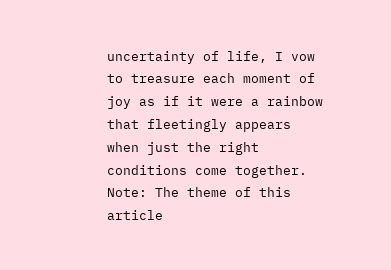uncertainty of life, I vow to treasure each moment of joy as if it were a rainbow that fleetingly appears when just the right conditions come together.
Note: The theme of this article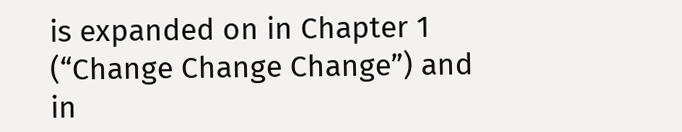is expanded on in Chapter 1 (“Change Change Change”) and in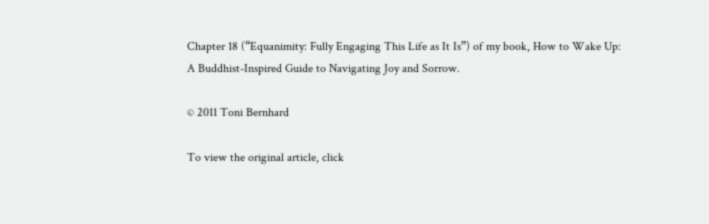Chapter 18 (“Equanimity: Fully Engaging This Life as It Is”) of my book, How to Wake Up: A Buddhist-Inspired Guide to Navigating Joy and Sorrow.

© 2011 Toni Bernhard

To view the original article, click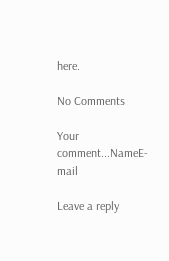here.

No Comments

Your comment...NameE-mail

Leave a reply